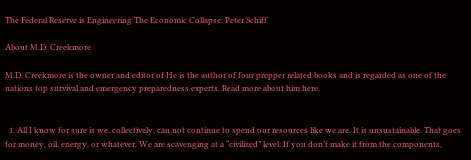The Federal Reserve is Engineering The Economic Collapse: Peter Schiff

About M.D. Creekmore

M.D. Creekmore is the owner and editor of He is the author of four prepper related books and is regarded as one of the nations top survival and emergency preparedness experts. Read more about him here.


  1. All I know for sure is we, collectively, can not continue to spend our resources like we are. It is unsustainable. That goes for money, oil, energy, or whatever. We are scavenging at a “civilized” level. If you don’t make it from the components,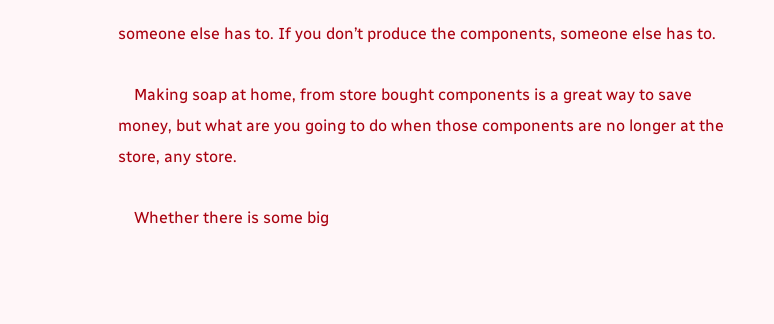someone else has to. If you don’t produce the components, someone else has to.

    Making soap at home, from store bought components is a great way to save money, but what are you going to do when those components are no longer at the store, any store.

    Whether there is some big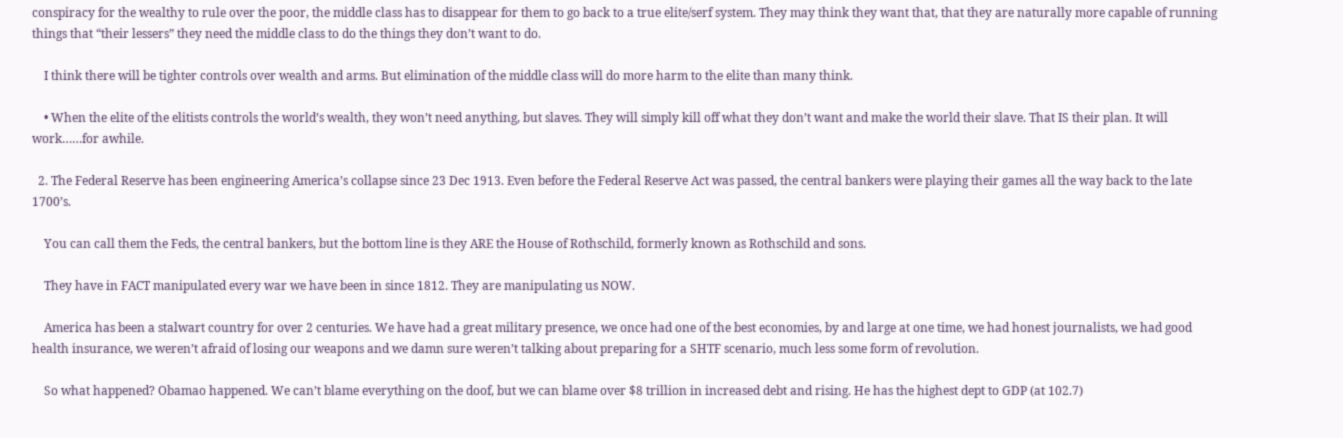conspiracy for the wealthy to rule over the poor, the middle class has to disappear for them to go back to a true elite/serf system. They may think they want that, that they are naturally more capable of running things that “their lessers” they need the middle class to do the things they don’t want to do.

    I think there will be tighter controls over wealth and arms. But elimination of the middle class will do more harm to the elite than many think.

    • When the elite of the elitists controls the world’s wealth, they won’t need anything, but slaves. They will simply kill off what they don’t want and make the world their slave. That IS their plan. It will work……for awhile.

  2. The Federal Reserve has been engineering America’s collapse since 23 Dec 1913. Even before the Federal Reserve Act was passed, the central bankers were playing their games all the way back to the late 1700’s.

    You can call them the Feds, the central bankers, but the bottom line is they ARE the House of Rothschild, formerly known as Rothschild and sons.

    They have in FACT manipulated every war we have been in since 1812. They are manipulating us NOW.

    America has been a stalwart country for over 2 centuries. We have had a great military presence, we once had one of the best economies, by and large at one time, we had honest journalists, we had good health insurance, we weren’t afraid of losing our weapons and we damn sure weren’t talking about preparing for a SHTF scenario, much less some form of revolution.

    So what happened? Obamao happened. We can’t blame everything on the doof, but we can blame over $8 trillion in increased debt and rising. He has the highest dept to GDP (at 102.7)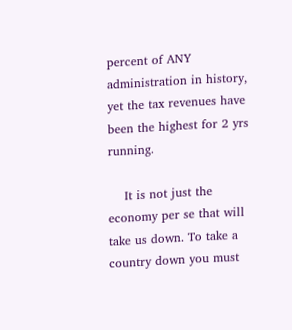percent of ANY administration in history, yet the tax revenues have been the highest for 2 yrs running.

    It is not just the economy per se that will take us down. To take a country down you must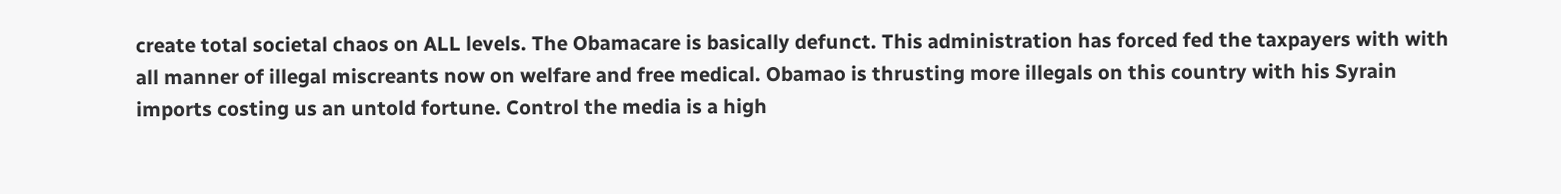create total societal chaos on ALL levels. The Obamacare is basically defunct. This administration has forced fed the taxpayers with with all manner of illegal miscreants now on welfare and free medical. Obamao is thrusting more illegals on this country with his Syrain imports costing us an untold fortune. Control the media is a high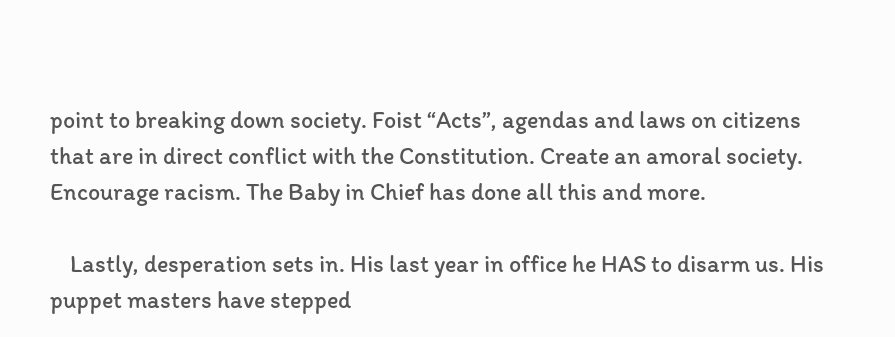point to breaking down society. Foist “Acts”, agendas and laws on citizens that are in direct conflict with the Constitution. Create an amoral society. Encourage racism. The Baby in Chief has done all this and more.

    Lastly, desperation sets in. His last year in office he HAS to disarm us. His puppet masters have stepped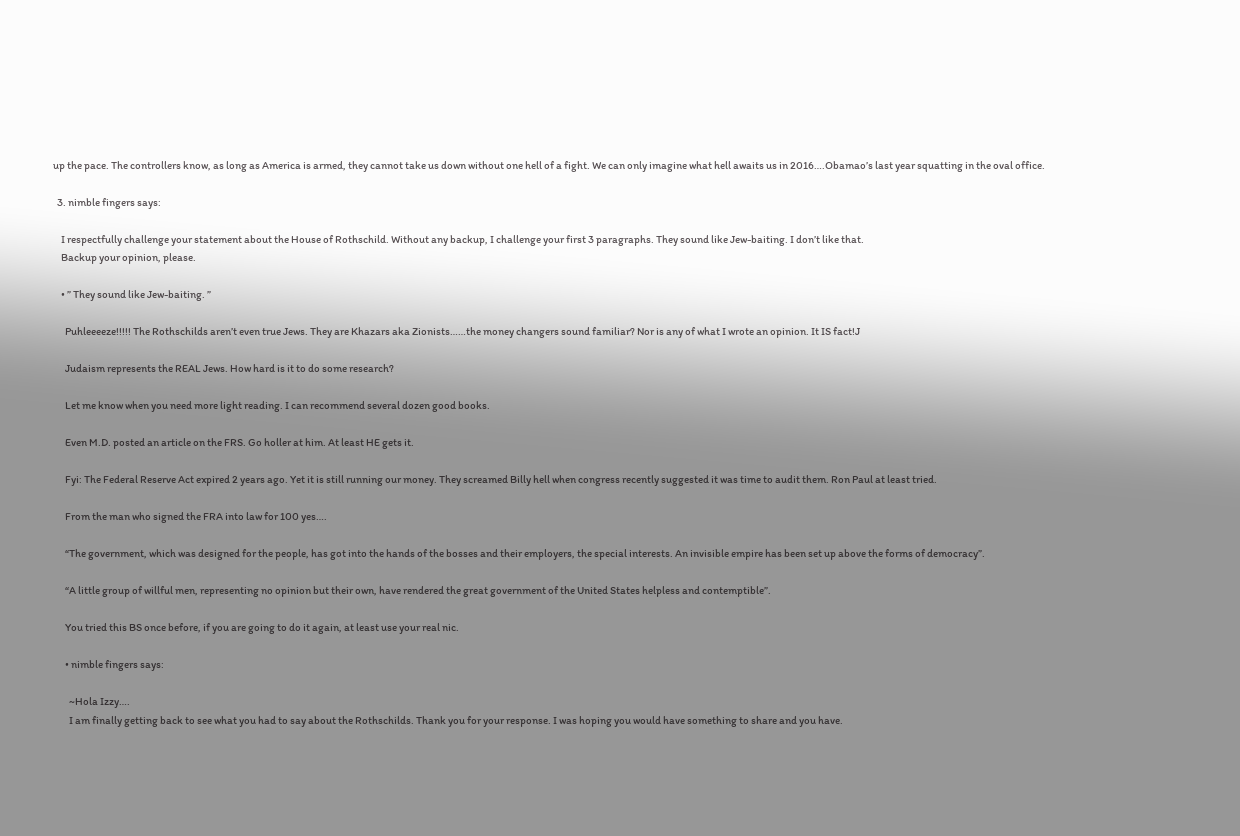up the pace. The controllers know, as long as America is armed, they cannot take us down without one hell of a fight. We can only imagine what hell awaits us in 2016….Obamao’s last year squatting in the oval office.

  3. nimble fingers says:

    I respectfully challenge your statement about the House of Rothschild. Without any backup, I challenge your first 3 paragraphs. They sound like Jew-baiting. I don’t like that.
    Backup your opinion, please.

    • ” They sound like Jew-baiting. ”

      Puhleeeeze!!!!! The Rothschilds aren’t even true Jews. They are Khazars aka Zionists……the money changers sound familiar? Nor is any of what I wrote an opinion. It IS fact!J

      Judaism represents the REAL Jews. How hard is it to do some research?

      Let me know when you need more light reading. I can recommend several dozen good books.

      Even M.D. posted an article on the FRS. Go holler at him. At least HE gets it.

      Fyi: The Federal Reserve Act expired 2 years ago. Yet it is still running our money. They screamed Billy hell when congress recently suggested it was time to audit them. Ron Paul at least tried.

      From the man who signed the FRA into law for 100 yes….

      “The government, which was designed for the people, has got into the hands of the bosses and their employers, the special interests. An invisible empire has been set up above the forms of democracy”.

      “A little group of willful men, representing no opinion but their own, have rendered the great government of the United States helpless and contemptible”.

      You tried this BS once before, if you are going to do it again, at least use your real nic.

      • nimble fingers says:

        ~Hola Izzy….
        I am finally getting back to see what you had to say about the Rothschilds. Thank you for your response. I was hoping you would have something to share and you have.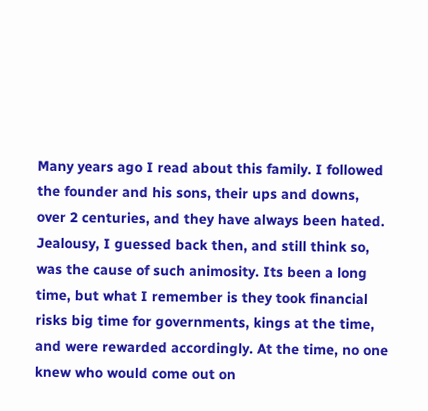Many years ago I read about this family. I followed the founder and his sons, their ups and downs, over 2 centuries, and they have always been hated. Jealousy, I guessed back then, and still think so, was the cause of such animosity. Its been a long time, but what I remember is they took financial risks big time for governments, kings at the time, and were rewarded accordingly. At the time, no one knew who would come out on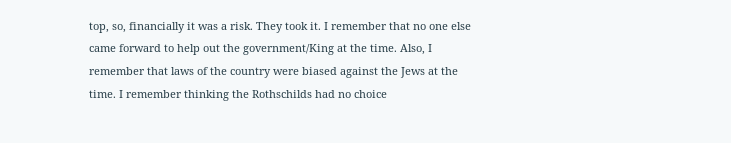top, so, financially it was a risk. They took it. I remember that no one else came forward to help out the government/King at the time. Also, I remember that laws of the country were biased against the Jews at the time. I remember thinking the Rothschilds had no choice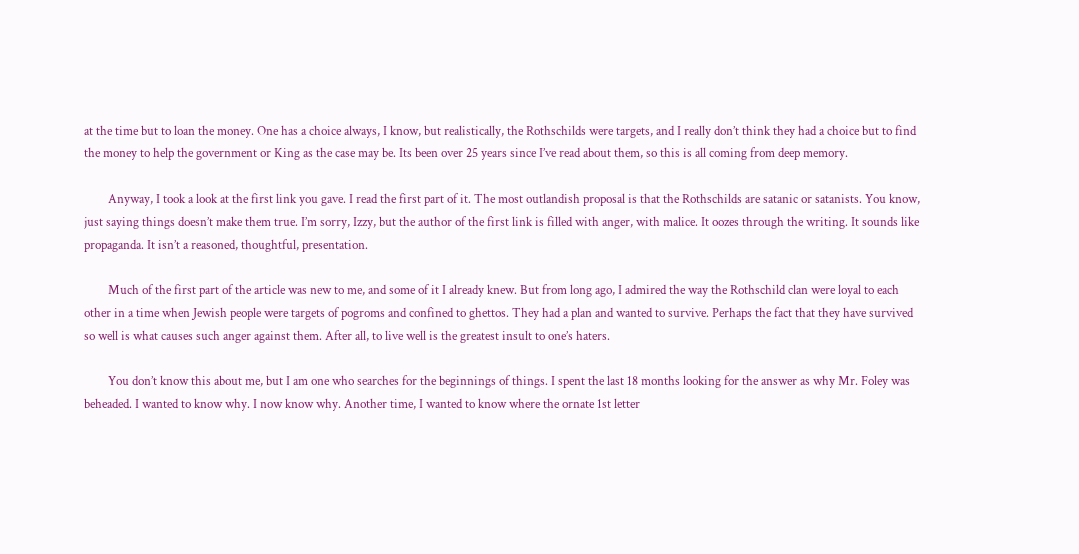at the time but to loan the money. One has a choice always, I know, but realistically, the Rothschilds were targets, and I really don’t think they had a choice but to find the money to help the government or King as the case may be. Its been over 25 years since I’ve read about them, so this is all coming from deep memory.

        Anyway, I took a look at the first link you gave. I read the first part of it. The most outlandish proposal is that the Rothschilds are satanic or satanists. You know, just saying things doesn’t make them true. I’m sorry, Izzy, but the author of the first link is filled with anger, with malice. It oozes through the writing. It sounds like propaganda. It isn’t a reasoned, thoughtful, presentation.

        Much of the first part of the article was new to me, and some of it I already knew. But from long ago, I admired the way the Rothschild clan were loyal to each other in a time when Jewish people were targets of pogroms and confined to ghettos. They had a plan and wanted to survive. Perhaps the fact that they have survived so well is what causes such anger against them. After all, to live well is the greatest insult to one’s haters.

        You don’t know this about me, but I am one who searches for the beginnings of things. I spent the last 18 months looking for the answer as why Mr. Foley was beheaded. I wanted to know why. I now know why. Another time, I wanted to know where the ornate 1st letter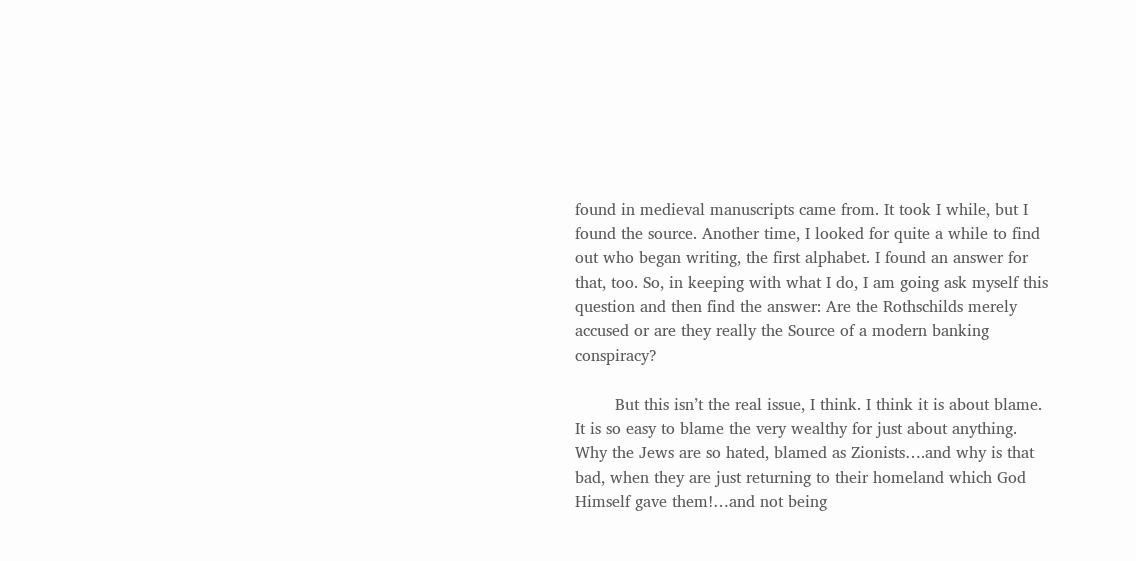found in medieval manuscripts came from. It took I while, but I found the source. Another time, I looked for quite a while to find out who began writing, the first alphabet. I found an answer for that, too. So, in keeping with what I do, I am going ask myself this question and then find the answer: Are the Rothschilds merely accused or are they really the Source of a modern banking conspiracy?

        But this isn’t the real issue, I think. I think it is about blame. It is so easy to blame the very wealthy for just about anything. Why the Jews are so hated, blamed as Zionists….and why is that bad, when they are just returning to their homeland which God Himself gave them!…and not being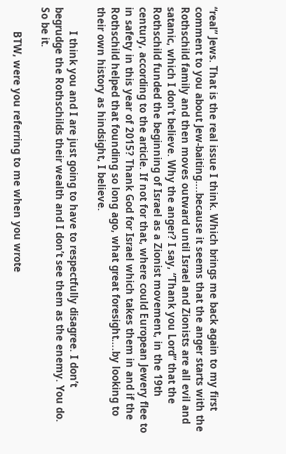“real” Jews. That is the real issue I think. Which brings me back again to my first comment to you about Jew-baiting….because it seems that the anger starts with the Rothschild family and then moves outward until Israel and Zionists are all evil and satanic, which I don’t believe. Why the anger? I say, “Thank you Lord” that the Rothschild funded the beginning of Israel as a Zionist movement, in the 19th century, according to the article. If not for that, where could European Jewery flee to in safety in this year of 2015? Thank God for Israel which takes them in and if the Rothschild helped that founding so long ago, what great foresight….by looking to their own history as hindsight, I believe.

        I think you and I are just going to have to respectfully disagree. I don’t begrudge the Rothschilds their wealth and I don’t see them as the enemy. You do. So be it.

        BTW, were you referring to me when you wrote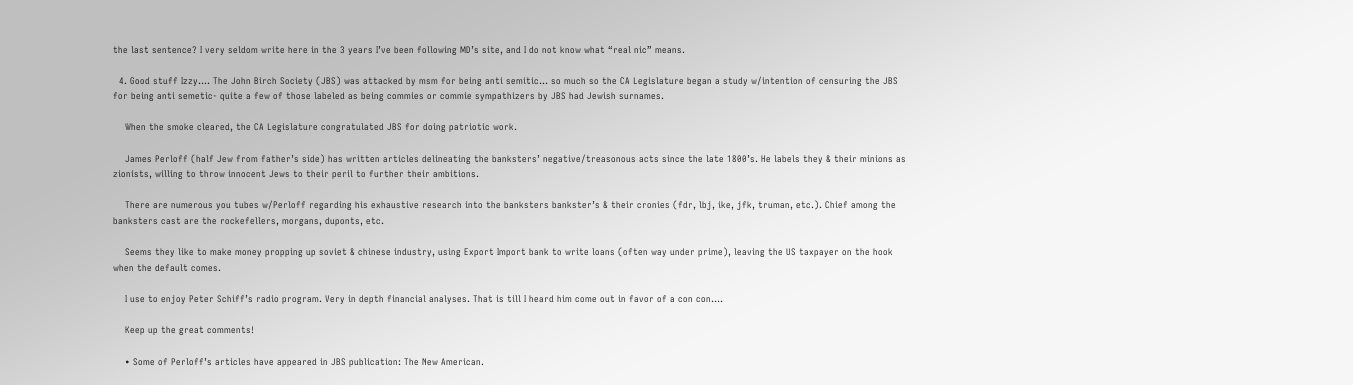the last sentence? I very seldom write here in the 3 years I’ve been following MD’s site, and I do not know what “real nic” means.

  4. Good stuff Izzy…. The John Birch Society (JBS) was attacked by msm for being anti semitic… so much so the CA Legislature began a study w/intention of censuring the JBS for being anti semetic- quite a few of those labeled as being commies or commie sympathizers by JBS had Jewish surnames.

    When the smoke cleared, the CA Legislature congratulated JBS for doing patriotic work.

    James Perloff (half Jew from father’s side) has written articles delineating the banksters’ negative/treasonous acts since the late 1800’s. He labels they & their minions as zionists, willing to throw innocent Jews to their peril to further their ambitions.

    There are numerous you tubes w/Perloff regarding his exhaustive research into the banksters bankster’s & their cronies (fdr, lbj, ike, jfk, truman, etc.). Chief among the banksters cast are the rockefellers, morgans, duponts, etc.

    Seems they like to make money propping up soviet & chinese industry, using Export Import bank to write loans (often way under prime), leaving the US taxpayer on the hook when the default comes.

    I use to enjoy Peter Schiff’s radio program. Very in depth financial analyses. That is till I heard him come out in favor of a con con….

    Keep up the great comments!

    • Some of Perloff’s articles have appeared in JBS publication: The New American.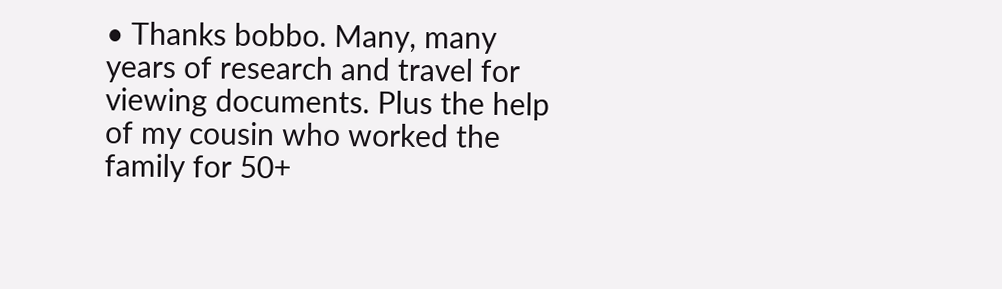• Thanks bobbo. Many, many years of research and travel for viewing documents. Plus the help of my cousin who worked the family for 50+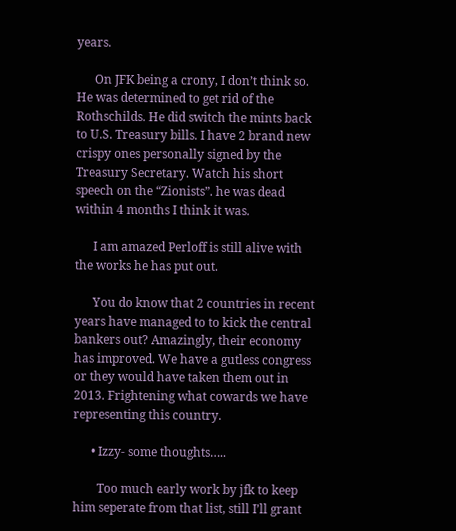years.

      On JFK being a crony, I don’t think so. He was determined to get rid of the Rothschilds. He did switch the mints back to U.S. Treasury bills. I have 2 brand new crispy ones personally signed by the Treasury Secretary. Watch his short speech on the “Zionists”. he was dead within 4 months I think it was.

      I am amazed Perloff is still alive with the works he has put out.

      You do know that 2 countries in recent years have managed to to kick the central bankers out? Amazingly, their economy has improved. We have a gutless congress or they would have taken them out in 2013. Frightening what cowards we have representing this country.

      • Izzy- some thoughts…..

        Too much early work by jfk to keep him seperate from that list, still I’ll grant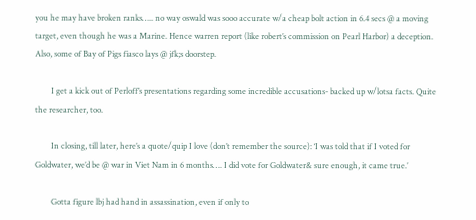you he may have broken ranks….. no way oswald was sooo accurate w/a cheap bolt action in 6.4 secs @ a moving target, even though he was a Marine. Hence warren report (like robert’s commission on Pearl Harbor) a deception. Also, some of Bay of Pigs fiasco lays @ jfk;s doorstep.

        I get a kick out of Perloff’s presentations regarding some incredible accusations- backed up w/lotsa facts. Quite the researcher, too.

        In closing, till later, here’s a quote/quip I love (don’t remember the source): ‘I was told that if I voted for Goldwater, we’d be @ war in Viet Nam in 6 months…. I did vote for Goldwater& sure enough, it came true.’

        Gotta figure lbj had hand in assassination, even if only to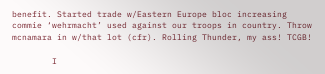benefit. Started trade w/Eastern Europe bloc increasing commie ‘wehrmacht’ used against our troops in country. Throw mcnamara in w/that lot (cfr). Rolling Thunder, my ass! TCGB!

        I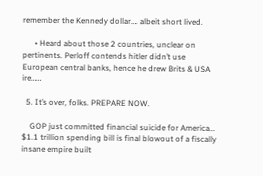remember the Kennedy dollar…. albeit short lived.

      • Heard about those 2 countries, unclear on pertinents. Perloff contends hitler didn’t use European central banks, hence he drew Brits & USA ire……

  5. It’s over, folks. PREPARE NOW.

    GOP just committed financial suicide for America… $1.1 trillion spending bill is final blowout of a fiscally insane empire built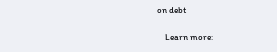on debt

    Learn more: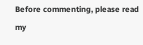Before commenting, please read my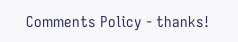Comments Policy - thanks!